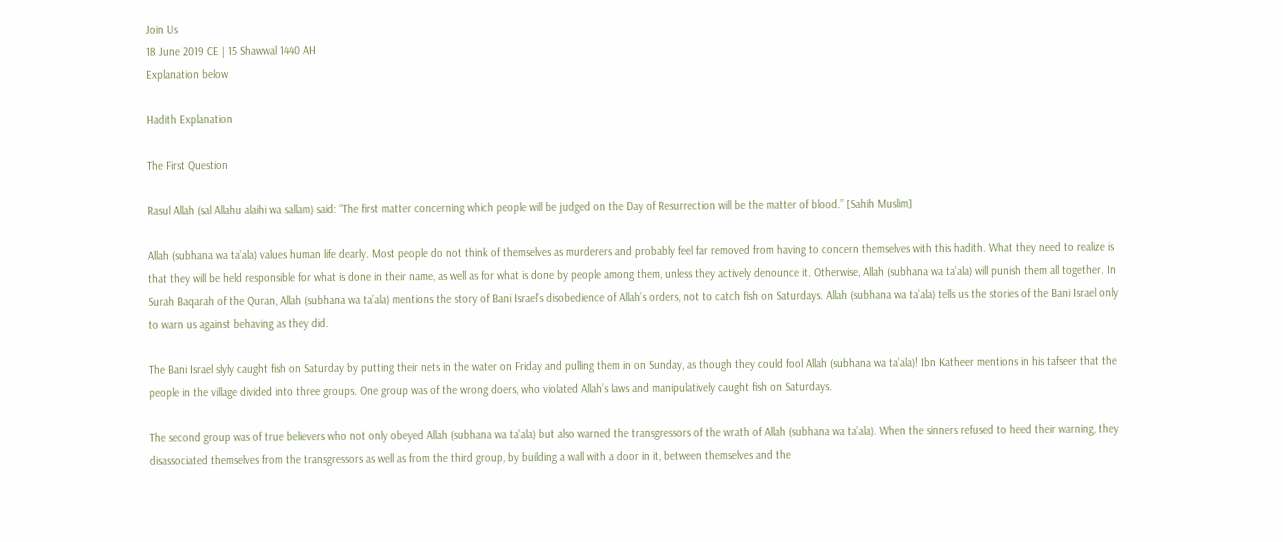Join Us
18 June 2019 CE | 15 Shawwal 1440 AH
Explanation below

Hadith Explanation

The First Question

Rasul Allah (sal Allahu alaihi wa sallam) said: “The first matter concerning which people will be judged on the Day of Resurrection will be the matter of blood.” [Sahih Muslim]

Allah (subhana wa ta’ala) values human life dearly. Most people do not think of themselves as murderers and probably feel far removed from having to concern themselves with this hadith. What they need to realize is that they will be held responsible for what is done in their name, as well as for what is done by people among them, unless they actively denounce it. Otherwise, Allah (subhana wa ta’ala) will punish them all together. In Surah Baqarah of the Quran, Allah (subhana wa ta’ala) mentions the story of Bani Israel’s disobedience of Allah’s orders, not to catch fish on Saturdays. Allah (subhana wa ta’ala) tells us the stories of the Bani Israel only to warn us against behaving as they did.

The Bani Israel slyly caught fish on Saturday by putting their nets in the water on Friday and pulling them in on Sunday, as though they could fool Allah (subhana wa ta’ala)! Ibn Katheer mentions in his tafseer that the people in the village divided into three groups. One group was of the wrong doers, who violated Allah’s laws and manipulatively caught fish on Saturdays.

The second group was of true believers who not only obeyed Allah (subhana wa ta’ala) but also warned the transgressors of the wrath of Allah (subhana wa ta’ala). When the sinners refused to heed their warning, they disassociated themselves from the transgressors as well as from the third group, by building a wall with a door in it, between themselves and the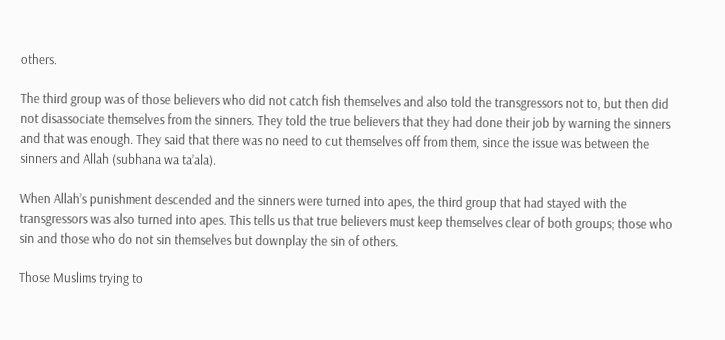others.

The third group was of those believers who did not catch fish themselves and also told the transgressors not to, but then did not disassociate themselves from the sinners. They told the true believers that they had done their job by warning the sinners and that was enough. They said that there was no need to cut themselves off from them, since the issue was between the sinners and Allah (subhana wa ta’ala).

When Allah’s punishment descended and the sinners were turned into apes, the third group that had stayed with the transgressors was also turned into apes. This tells us that true believers must keep themselves clear of both groups; those who sin and those who do not sin themselves but downplay the sin of others.

Those Muslims trying to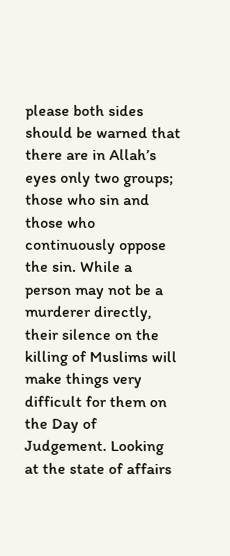please both sides should be warned that there are in Allah’s eyes only two groups; those who sin and those who continuously oppose the sin. While a person may not be a murderer directly, their silence on the killing of Muslims will make things very difficult for them on the Day of Judgement. Looking at the state of affairs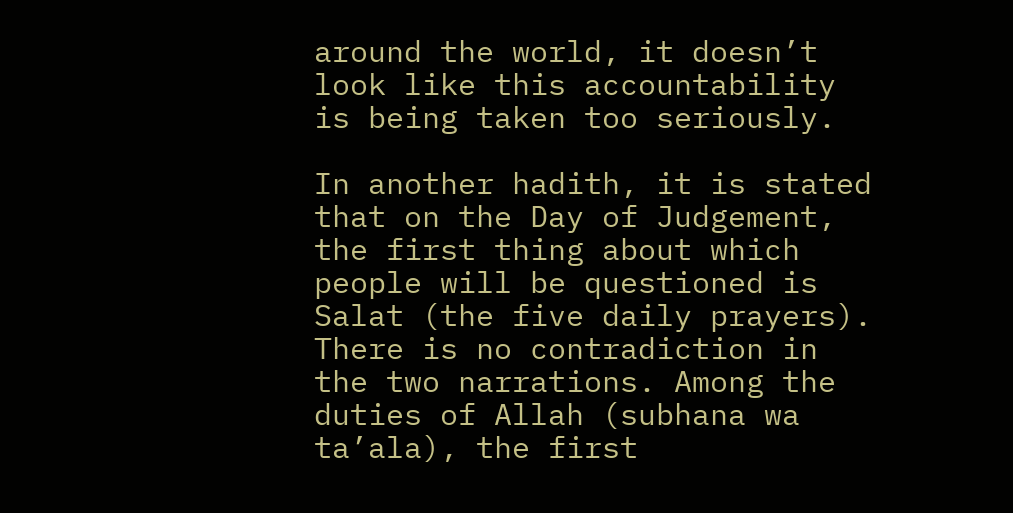around the world, it doesn’t look like this accountability is being taken too seriously.

In another hadith, it is stated that on the Day of Judgement, the first thing about which people will be questioned is Salat (the five daily prayers). There is no contradiction in the two narrations. Among the duties of Allah (subhana wa ta’ala), the first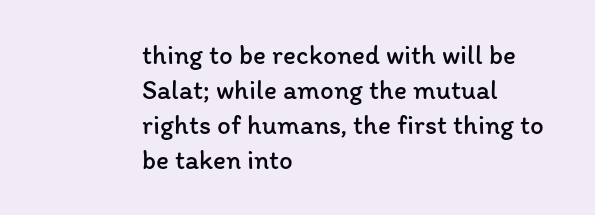thing to be reckoned with will be Salat; while among the mutual rights of humans, the first thing to be taken into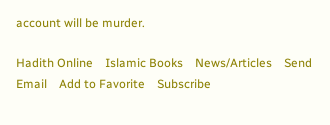account will be murder.

Hadith Online    Islamic Books    News/Articles    Send Email    Add to Favorite    Subscribe